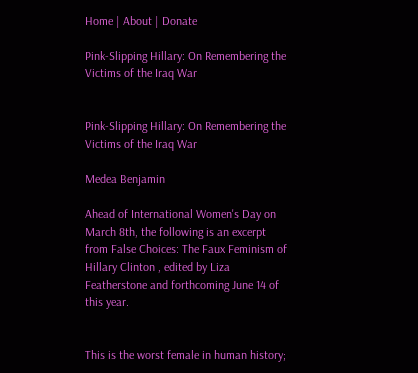Home | About | Donate

Pink-Slipping Hillary: On Remembering the Victims of the Iraq War


Pink-Slipping Hillary: On Remembering the Victims of the Iraq War

Medea Benjamin

Ahead of International Women's Day on March 8th, the following is an excerpt from False Choices: The Faux Feminism of Hillary Clinton , edited by Liza Featherstone and forthcoming June 14 of this year.


This is the worst female in human history;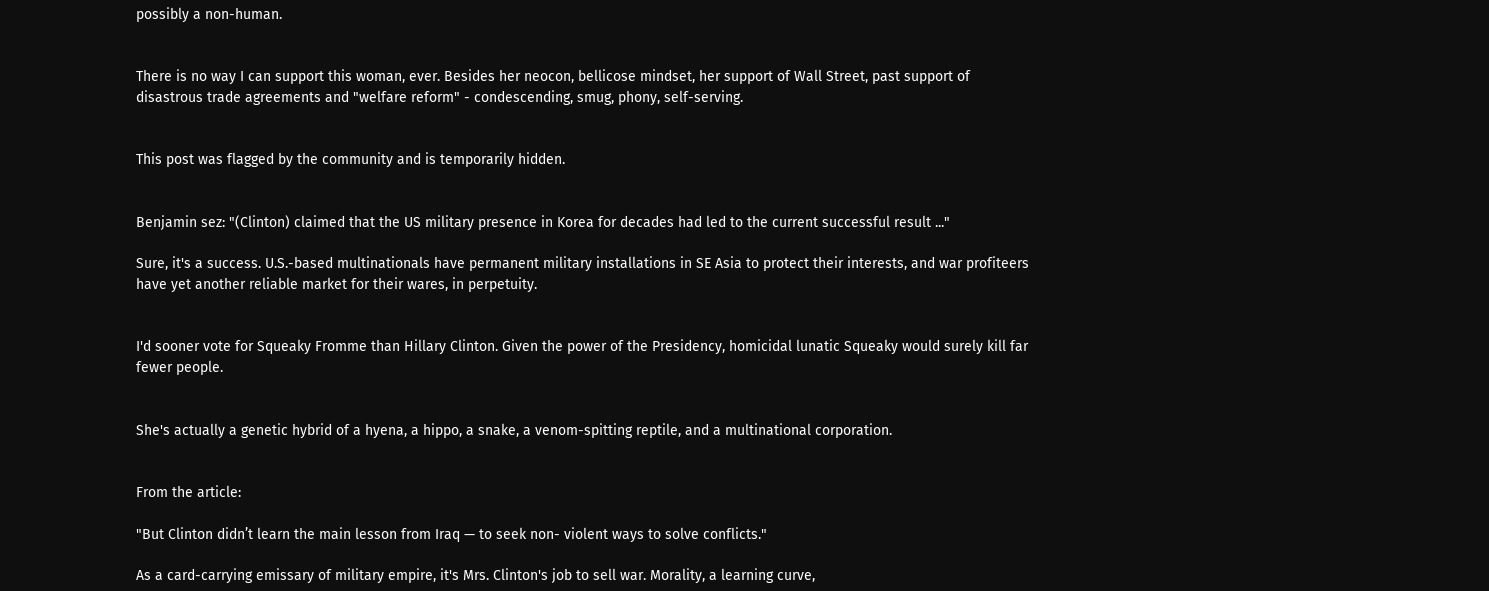possibly a non-human.


There is no way I can support this woman, ever. Besides her neocon, bellicose mindset, her support of Wall Street, past support of disastrous trade agreements and "welfare reform" - condescending, smug, phony, self-serving.


This post was flagged by the community and is temporarily hidden.


Benjamin sez: "(Clinton) claimed that the US military presence in Korea for decades had led to the current successful result ..."

Sure, it's a success. U.S.-based multinationals have permanent military installations in SE Asia to protect their interests, and war profiteers have yet another reliable market for their wares, in perpetuity.


I'd sooner vote for Squeaky Fromme than Hillary Clinton. Given the power of the Presidency, homicidal lunatic Squeaky would surely kill far fewer people.


She's actually a genetic hybrid of a hyena, a hippo, a snake, a venom-spitting reptile, and a multinational corporation.


From the article:

"But Clinton didn’t learn the main lesson from Iraq — to seek non- violent ways to solve conflicts."

As a card-carrying emissary of military empire, it's Mrs. Clinton's job to sell war. Morality, a learning curve,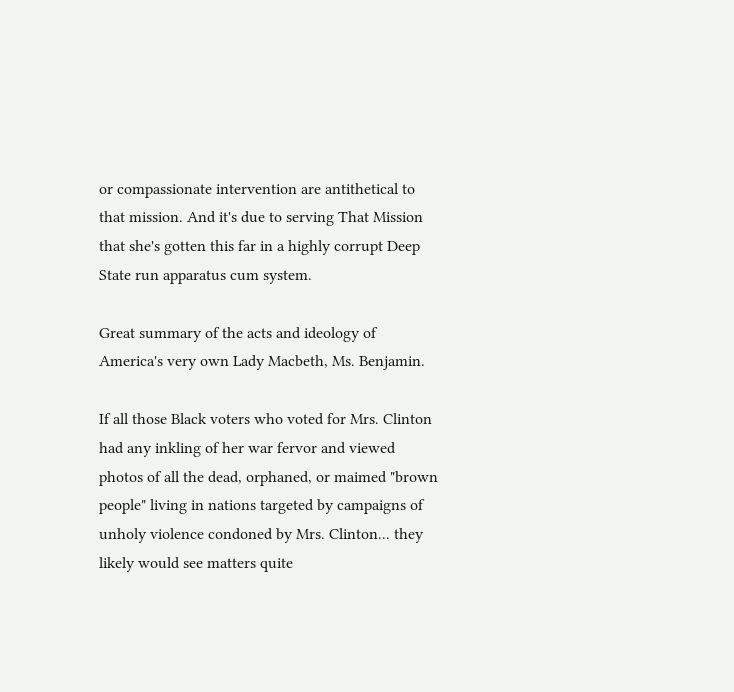or compassionate intervention are antithetical to that mission. And it's due to serving That Mission that she's gotten this far in a highly corrupt Deep State run apparatus cum system.

Great summary of the acts and ideology of America's very own Lady Macbeth, Ms. Benjamin.

If all those Black voters who voted for Mrs. Clinton had any inkling of her war fervor and viewed photos of all the dead, orphaned, or maimed "brown people" living in nations targeted by campaigns of unholy violence condoned by Mrs. Clinton... they likely would see matters quite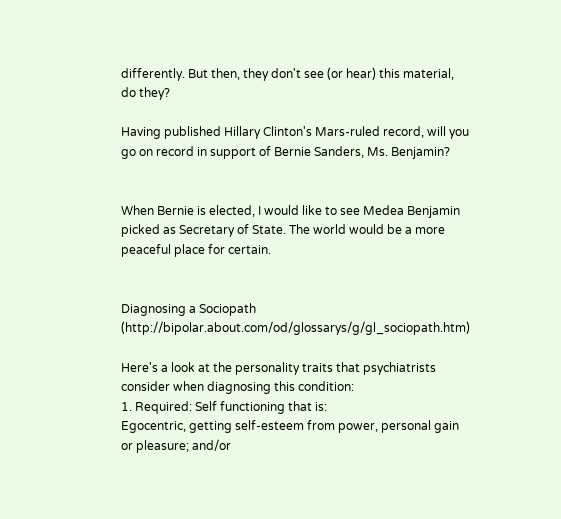differently. But then, they don't see (or hear) this material, do they?

Having published Hillary Clinton's Mars-ruled record, will you go on record in support of Bernie Sanders, Ms. Benjamin?


When Bernie is elected, I would like to see Medea Benjamin picked as Secretary of State. The world would be a more peaceful place for certain.


Diagnosing a Sociopath (http://bipolar.about.com/od/glossarys/g/gl_sociopath.htm)

Here's a look at the personality traits that psychiatrists consider when diagnosing this condition:
1. Required: Self functioning that is:
Egocentric, getting self-esteem from power, personal gain or pleasure; and/or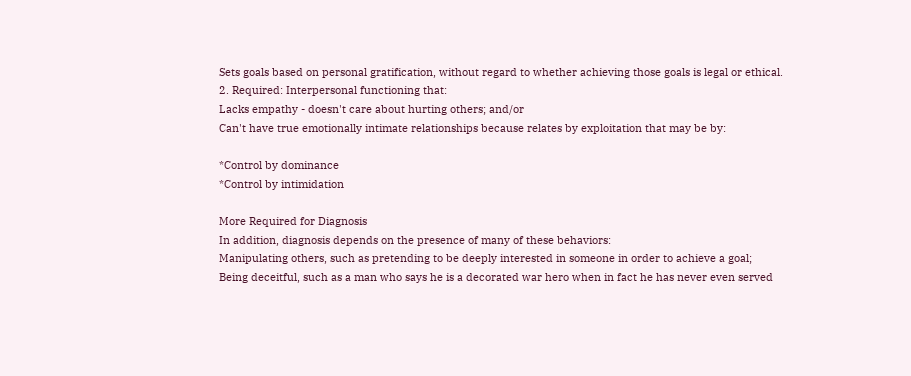Sets goals based on personal gratification, without regard to whether achieving those goals is legal or ethical.
2. Required: Interpersonal functioning that:
Lacks empathy - doesn't care about hurting others; and/or
Can't have true emotionally intimate relationships because relates by exploitation that may be by:

*Control by dominance
*Control by intimidation

More Required for Diagnosis
In addition, diagnosis depends on the presence of many of these behaviors:
Manipulating others, such as pretending to be deeply interested in someone in order to achieve a goal;
Being deceitful, such as a man who says he is a decorated war hero when in fact he has never even served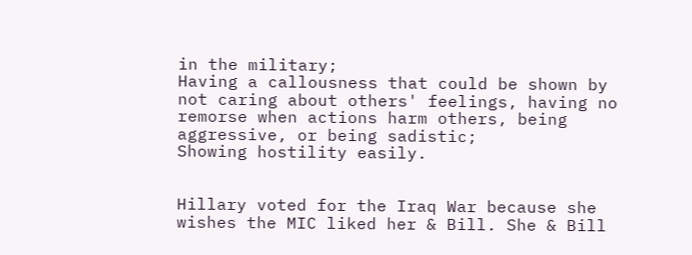in the military;
Having a callousness that could be shown by not caring about others' feelings, having no remorse when actions harm others, being aggressive, or being sadistic;
Showing hostility easily.


Hillary voted for the Iraq War because she wishes the MIC liked her & Bill. She & Bill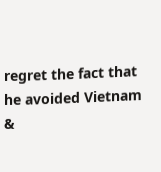regret the fact that he avoided Vietnam &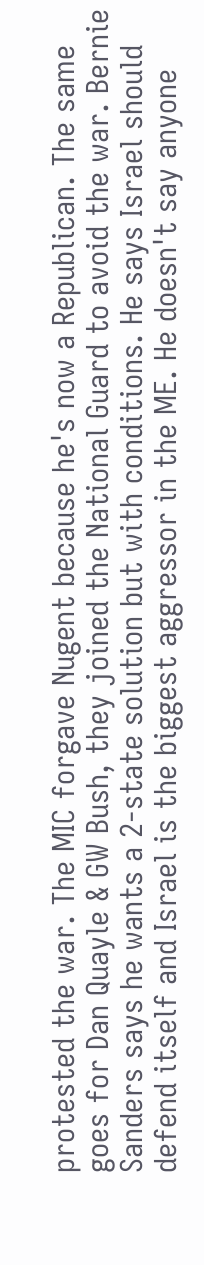protested the war. The MIC forgave Nugent because he's now a Republican. The same goes for Dan Quayle & GW Bush, they joined the National Guard to avoid the war. Bernie Sanders says he wants a 2-state solution but with conditions. He says Israel should defend itself and Israel is the biggest aggressor in the ME. He doesn't say anyone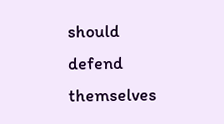should defend themselves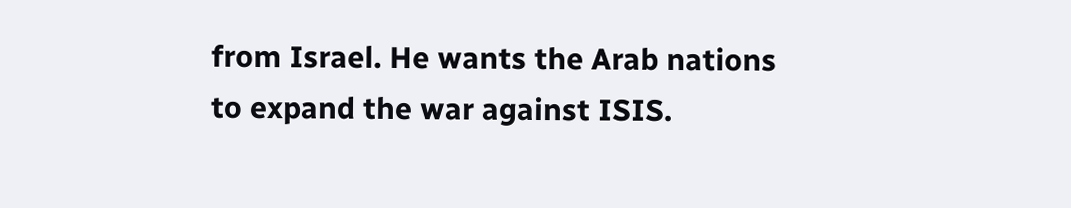from Israel. He wants the Arab nations to expand the war against ISIS.